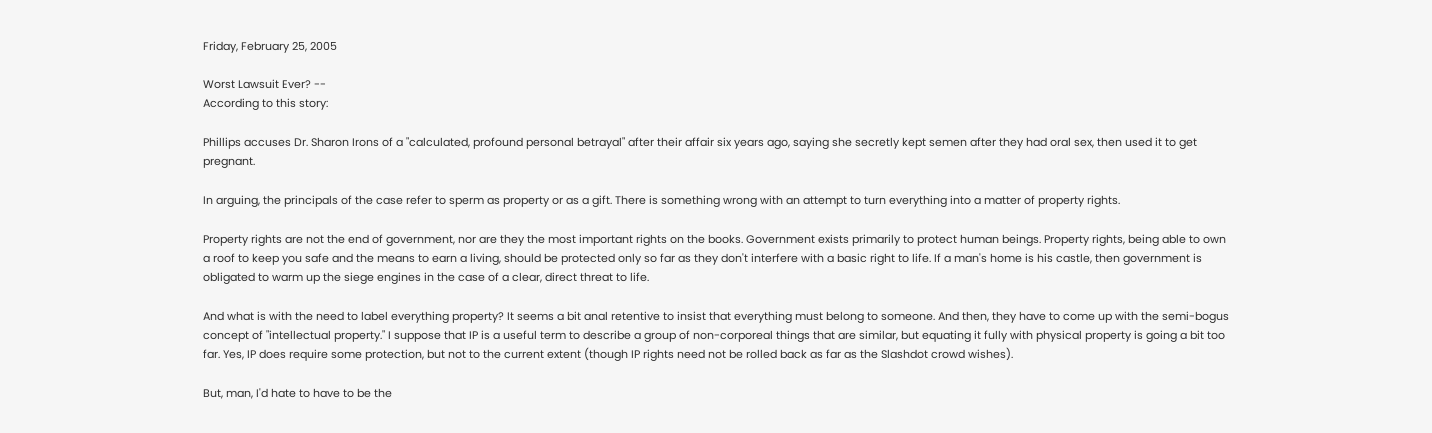Friday, February 25, 2005

Worst Lawsuit Ever? --
According to this story:

Phillips accuses Dr. Sharon Irons of a "calculated, profound personal betrayal" after their affair six years ago, saying she secretly kept semen after they had oral sex, then used it to get pregnant.

In arguing, the principals of the case refer to sperm as property or as a gift. There is something wrong with an attempt to turn everything into a matter of property rights.

Property rights are not the end of government, nor are they the most important rights on the books. Government exists primarily to protect human beings. Property rights, being able to own a roof to keep you safe and the means to earn a living, should be protected only so far as they don't interfere with a basic right to life. If a man's home is his castle, then government is obligated to warm up the siege engines in the case of a clear, direct threat to life.

And what is with the need to label everything property? It seems a bit anal retentive to insist that everything must belong to someone. And then, they have to come up with the semi-bogus concept of "intellectual property." I suppose that IP is a useful term to describe a group of non-corporeal things that are similar, but equating it fully with physical property is going a bit too far. Yes, IP does require some protection, but not to the current extent (though IP rights need not be rolled back as far as the Slashdot crowd wishes).

But, man, I'd hate to have to be the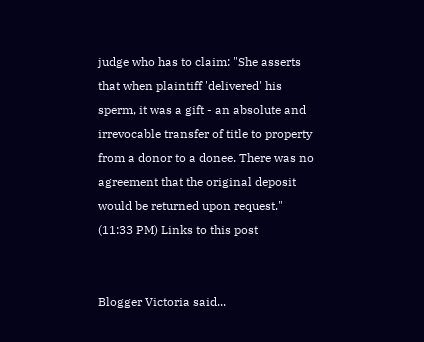judge who has to claim: "She asserts that when plaintiff 'delivered' his sperm, it was a gift - an absolute and irrevocable transfer of title to property from a donor to a donee. There was no agreement that the original deposit would be returned upon request."
(11:33 PM) Links to this post


Blogger Victoria said...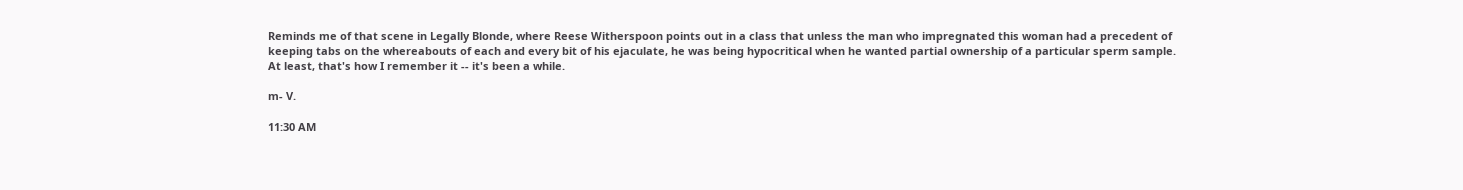Reminds me of that scene in Legally Blonde, where Reese Witherspoon points out in a class that unless the man who impregnated this woman had a precedent of keeping tabs on the whereabouts of each and every bit of his ejaculate, he was being hypocritical when he wanted partial ownership of a particular sperm sample. At least, that's how I remember it -- it's been a while.

m- V.

11:30 AM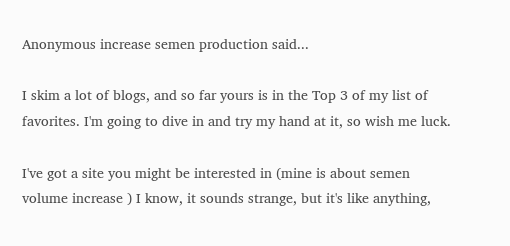Anonymous increase semen production said...

I skim a lot of blogs, and so far yours is in the Top 3 of my list of favorites. I'm going to dive in and try my hand at it, so wish me luck.

I've got a site you might be interested in (mine is about semen volume increase ) I know, it sounds strange, but it's like anything,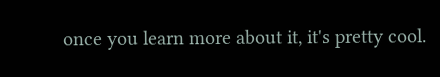once you learn more about it, it's pretty cool.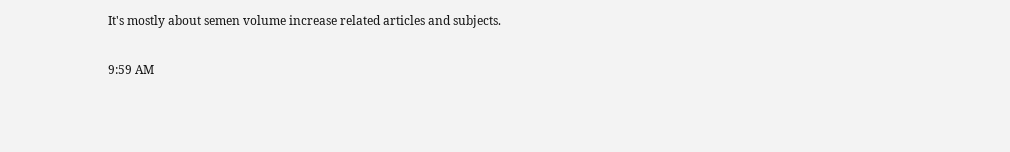It's mostly about semen volume increase related articles and subjects.

9:59 AM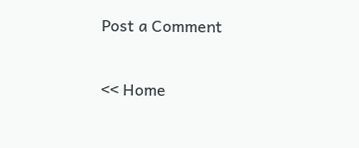Post a Comment

<< Home